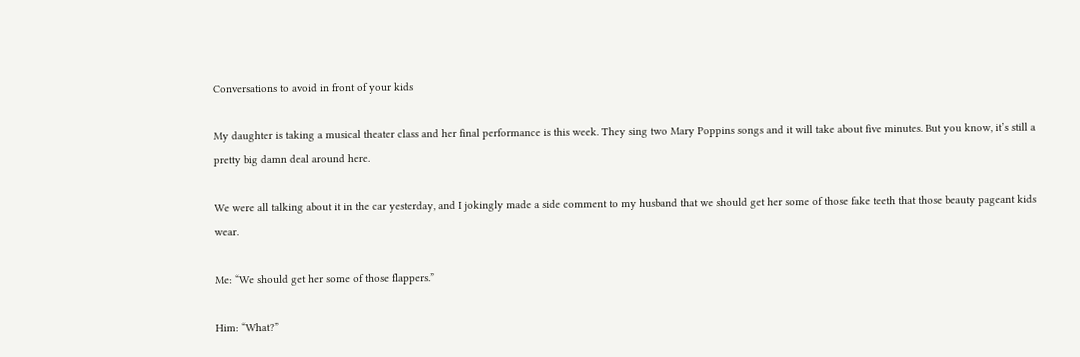Conversations to avoid in front of your kids

My daughter is taking a musical theater class and her final performance is this week. They sing two Mary Poppins songs and it will take about five minutes. But you know, it’s still a pretty big damn deal around here.

We were all talking about it in the car yesterday, and I jokingly made a side comment to my husband that we should get her some of those fake teeth that those beauty pageant kids wear.

Me: “We should get her some of those flappers.”

Him: “What?”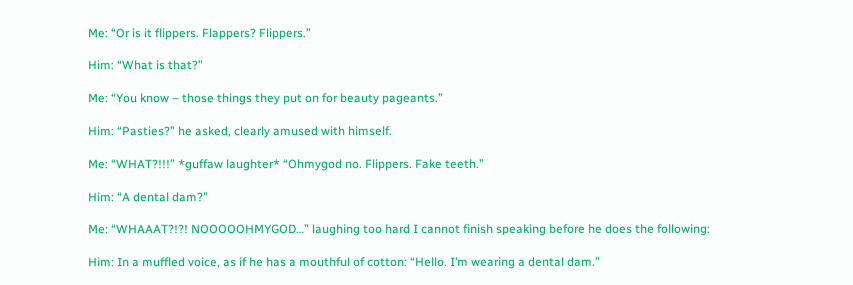Me: “Or is it flippers. Flappers? Flippers.”

Him: “What is that?”

Me: “You know – those things they put on for beauty pageants.”

Him: “Pasties?” he asked, clearly amused with himself.

Me: “WHAT?!!!” *guffaw laughter* “Ohmygod no. Flippers. Fake teeth.”

Him: “A dental dam?”

Me: “WHAAAT?!?! NOOOOOHMYGOD…” laughing too hard I cannot finish speaking before he does the following:

Him: In a muffled voice, as if he has a mouthful of cotton: “Hello. I’m wearing a dental dam.”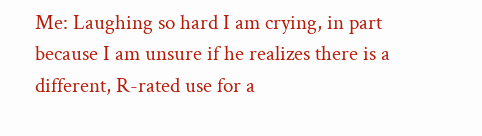Me: Laughing so hard I am crying, in part because I am unsure if he realizes there is a different, R-rated use for a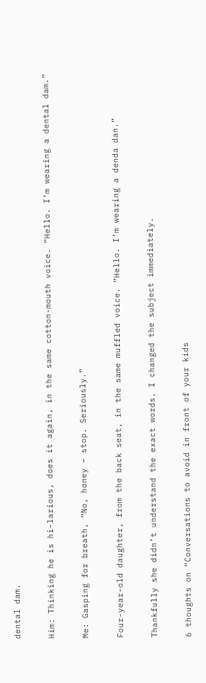dental dam.

Him: Thinking he is hi-larious, does it again, in the same cotton-mouth voice. “Hello. I’m wearing a dental dam.”

Me: Gasping for breath, “No, honey – stop. Seriously.”

Four-year-old daughter, from the back seat, in the same muffled voice. “Hello. I’m wearing a denda dan.”

Thankfully she didn’t understand the exact words. I changed the subject immediately.

6 thoughts on “Conversations to avoid in front of your kids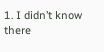1. I didn’t know there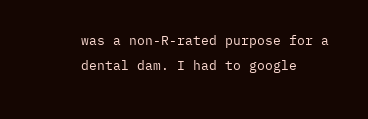was a non-R-rated purpose for a dental dam. I had to google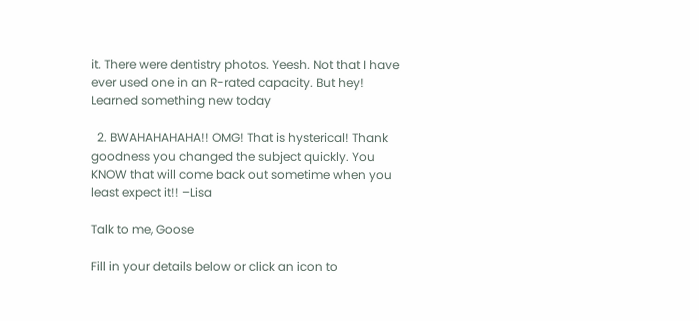it. There were dentistry photos. Yeesh. Not that I have ever used one in an R-rated capacity. But hey! Learned something new today

  2. BWAHAHAHAHA!! OMG! That is hysterical! Thank goodness you changed the subject quickly. You KNOW that will come back out sometime when you least expect it!! –Lisa

Talk to me, Goose

Fill in your details below or click an icon to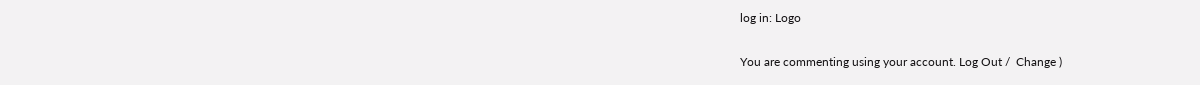log in: Logo

You are commenting using your account. Log Out /  Change )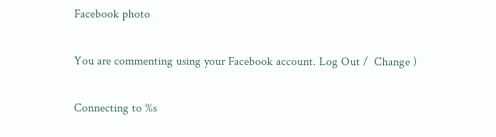Facebook photo

You are commenting using your Facebook account. Log Out /  Change )

Connecting to %s